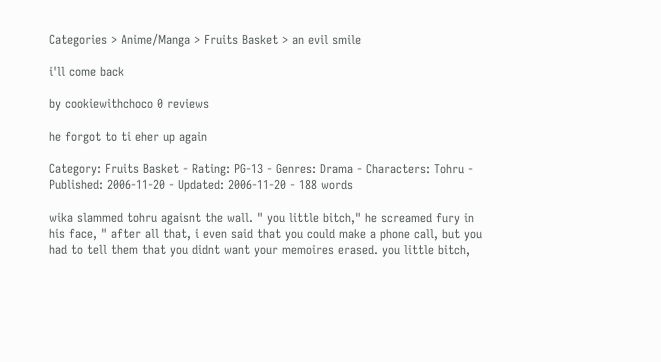Categories > Anime/Manga > Fruits Basket > an evil smile

i'll come back

by cookiewithchoco 0 reviews

he forgot to ti eher up again

Category: Fruits Basket - Rating: PG-13 - Genres: Drama - Characters: Tohru - Published: 2006-11-20 - Updated: 2006-11-20 - 188 words

wika slammed tohru agaisnt the wall. " you little bitch," he screamed fury in his face, " after all that, i even said that you could make a phone call, but you had to tell them that you didnt want your memoires erased. you little bitch,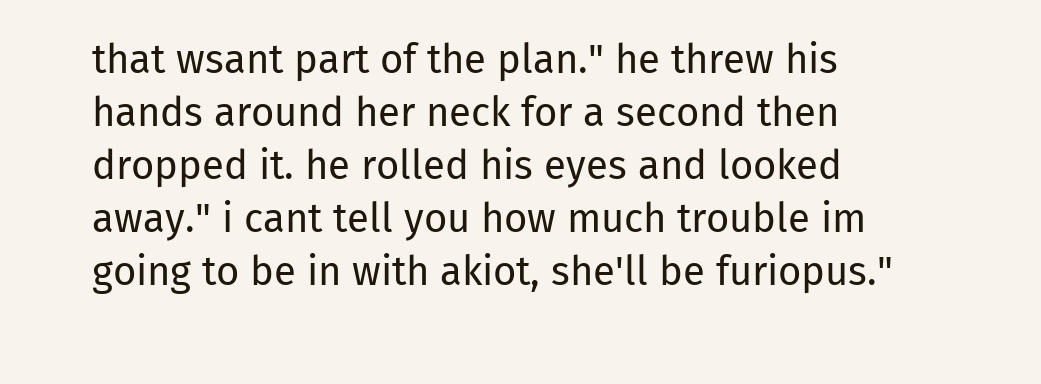that wsant part of the plan." he threw his hands around her neck for a second then dropped it. he rolled his eyes and looked away." i cant tell you how much trouble im going to be in with akiot, she'll be furiopus."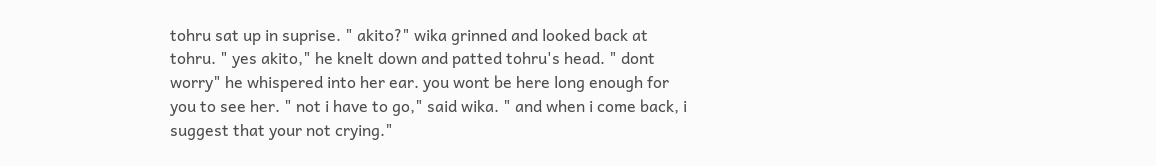tohru sat up in suprise. " akito?" wika grinned and looked back at tohru. " yes akito," he knelt down and patted tohru's head. " dont worry" he whispered into her ear. you wont be here long enough for you to see her. " not i have to go," said wika. " and when i come back, i suggest that your not crying."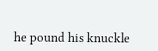he pound his knuckle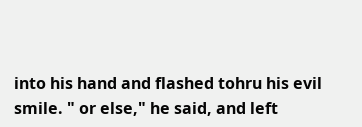into his hand and flashed tohru his evil smile. " or else," he said, and left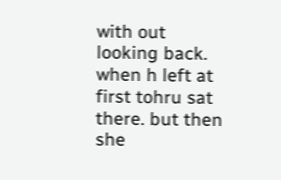with out looking back. when h left at first tohru sat there. but then she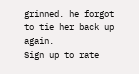grinned. he forgot to tie her back up again.
Sign up to rate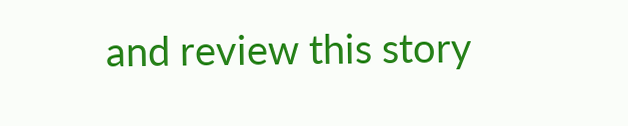and review this story